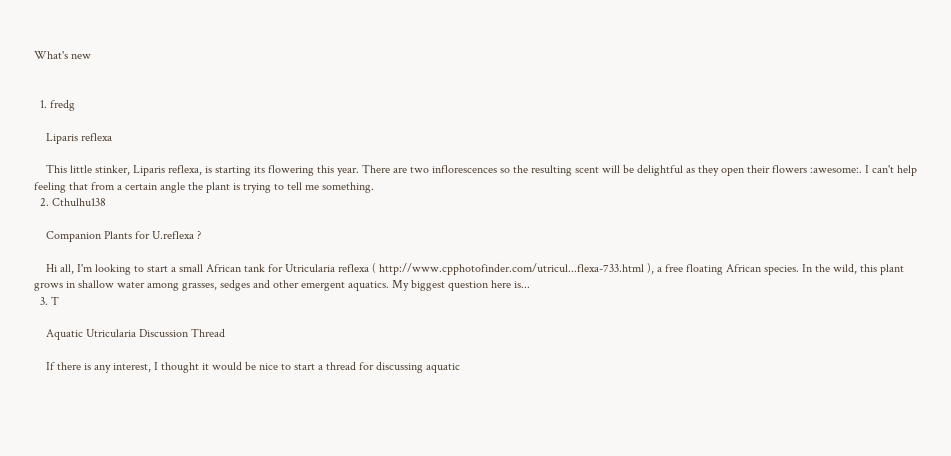What's new


  1. fredg

    Liparis reflexa

    This little stinker, Liparis reflexa, is starting its flowering this year. There are two inflorescences so the resulting scent will be delightful as they open their flowers :awesome:. I can't help feeling that from a certain angle the plant is trying to tell me something.
  2. Cthulhu138

    Companion Plants for U.reflexa ?

    Hi all, I'm looking to start a small African tank for Utricularia reflexa ( http://www.cpphotofinder.com/utricul...flexa-733.html ), a free floating African species. In the wild, this plant grows in shallow water among grasses, sedges and other emergent aquatics. My biggest question here is...
  3. T

    Aquatic Utricularia Discussion Thread

    If there is any interest, I thought it would be nice to start a thread for discussing aquatic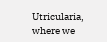Utricularia, where we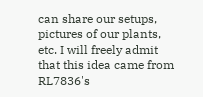can share our setups, pictures of our plants, etc. I will freely admit that this idea came from RL7836's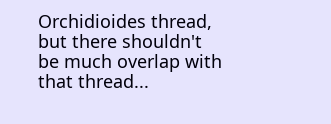Orchidioides thread, but there shouldn't be much overlap with that thread...